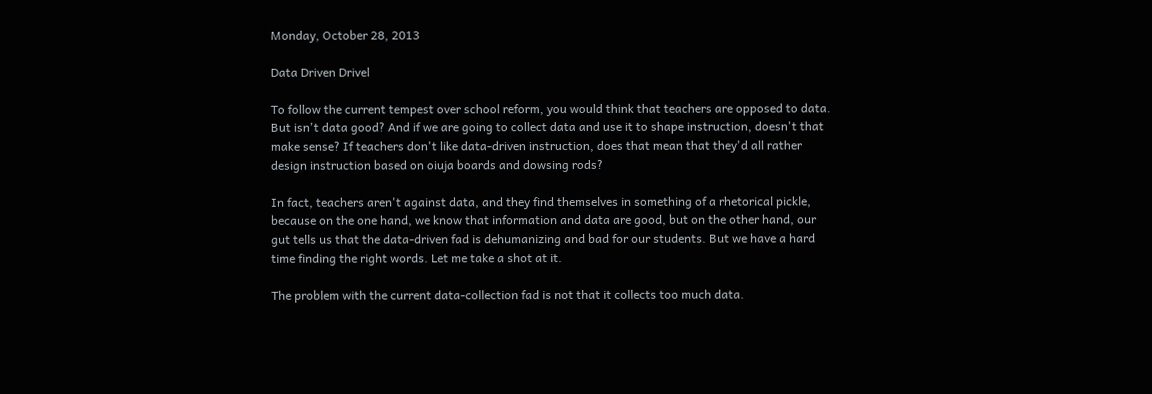Monday, October 28, 2013

Data Driven Drivel

To follow the current tempest over school reform, you would think that teachers are opposed to data. But isn't data good? And if we are going to collect data and use it to shape instruction, doesn't that make sense? If teachers don't like data-driven instruction, does that mean that they'd all rather design instruction based on oiuja boards and dowsing rods?

In fact, teachers aren't against data, and they find themselves in something of a rhetorical pickle, because on the one hand, we know that information and data are good, but on the other hand, our gut tells us that the data-driven fad is dehumanizing and bad for our students. But we have a hard time finding the right words. Let me take a shot at it.

The problem with the current data-collection fad is not that it collects too much data.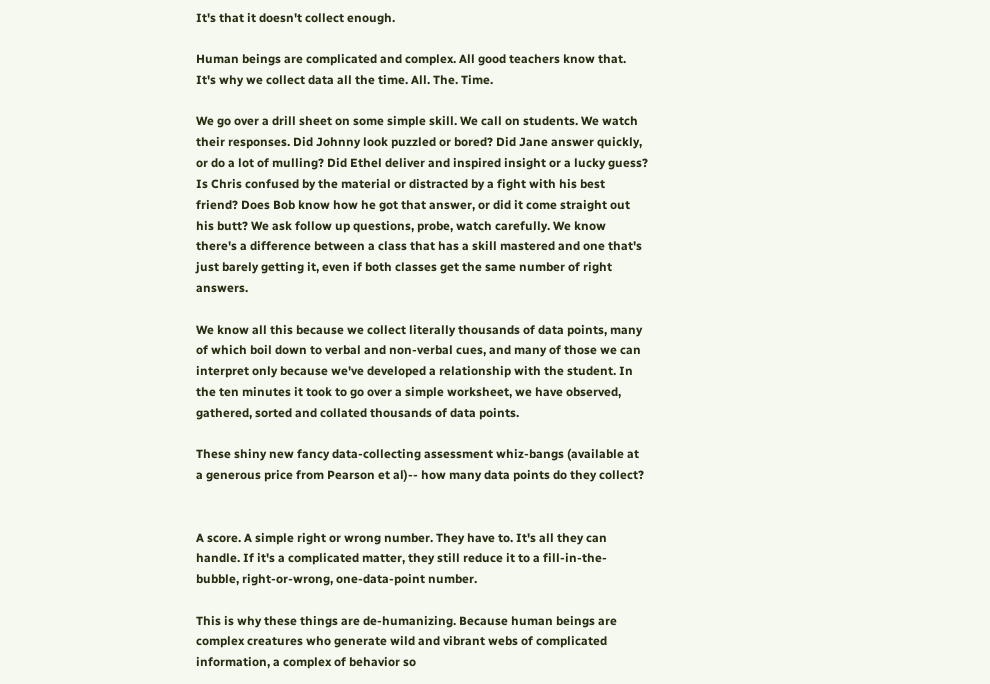It's that it doesn't collect enough.

Human beings are complicated and complex. All good teachers know that. It's why we collect data all the time. All. The. Time.

We go over a drill sheet on some simple skill. We call on students. We watch their responses. Did Johnny look puzzled or bored? Did Jane answer quickly, or do a lot of mulling? Did Ethel deliver and inspired insight or a lucky guess? Is Chris confused by the material or distracted by a fight with his best friend? Does Bob know how he got that answer, or did it come straight out his butt? We ask follow up questions, probe, watch carefully. We know there's a difference between a class that has a skill mastered and one that's just barely getting it, even if both classes get the same number of right answers.

We know all this because we collect literally thousands of data points, many of which boil down to verbal and non-verbal cues, and many of those we can interpret only because we've developed a relationship with the student. In the ten minutes it took to go over a simple worksheet, we have observed, gathered, sorted and collated thousands of data points.

These shiny new fancy data-collecting assessment whiz-bangs (available at a generous price from Pearson et al)-- how many data points do they collect?


A score. A simple right or wrong number. They have to. It's all they can handle. If it's a complicated matter, they still reduce it to a fill-in-the-bubble, right-or-wrong, one-data-point number.

This is why these things are de-humanizing. Because human beings are complex creatures who generate wild and vibrant webs of complicated information, a complex of behavior so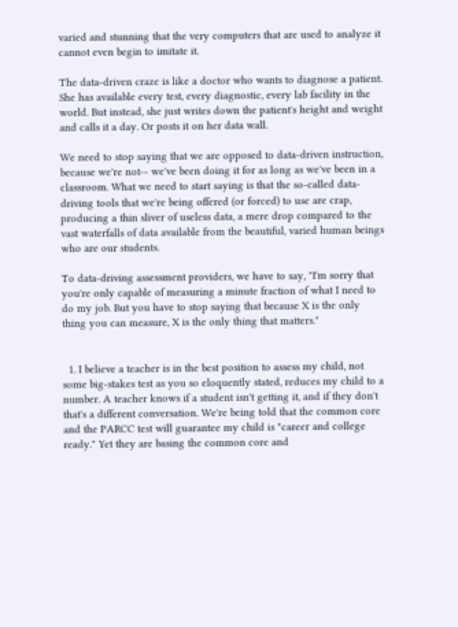varied and stunning that the very computers that are used to analyze it cannot even begin to imitate it.

The data-driven craze is like a doctor who wants to diagnose a patient. She has available every test, every diagnostic, every lab facility in the world. But instead, she just writes down the patient's height and weight and calls it a day. Or posts it on her data wall.

We need to stop saying that we are opposed to data-driven instruction, because we're not-- we've been doing it for as long as we've been in a classroom. What we need to start saying is that the so-called data-driving tools that we're being offered (or forced) to use are crap, producing a thin sliver of useless data, a mere drop compared to the vast waterfalls of data available from the beautiful, varied human beings who are our students.

To data-driving assessment providers, we have to say, "I'm sorry that you're only capable of measuring a minute fraction of what I need to do my job. But you have to stop saying that because X is the only thing you can measure, X is the only thing that matters."


  1. I believe a teacher is in the best position to assess my child, not some big-stakes test as you so eloquently stated, reduces my child to a number. A teacher knows if a student isn't getting it, and if they don't that's a different conversation. We're being told that the common core and the PARCC test will guarantee my child is "career and college ready." Yet they are basing the common core and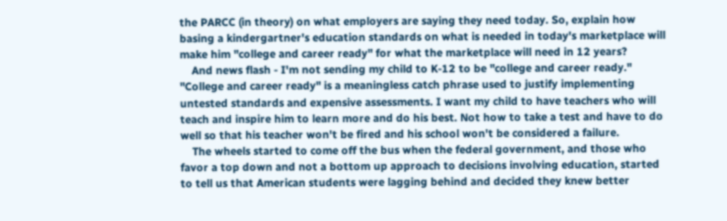the PARCC (in theory) on what employers are saying they need today. So, explain how basing a kindergartner's education standards on what is needed in today's marketplace will make him "college and career ready" for what the marketplace will need in 12 years?
    And news flash - I'm not sending my child to K-12 to be "college and career ready." "College and career ready" is a meaningless catch phrase used to justify implementing untested standards and expensive assessments. I want my child to have teachers who will teach and inspire him to learn more and do his best. Not how to take a test and have to do well so that his teacher won't be fired and his school won't be considered a failure.
    The wheels started to come off the bus when the federal government, and those who favor a top down and not a bottom up approach to decisions involving education, started to tell us that American students were lagging behind and decided they knew better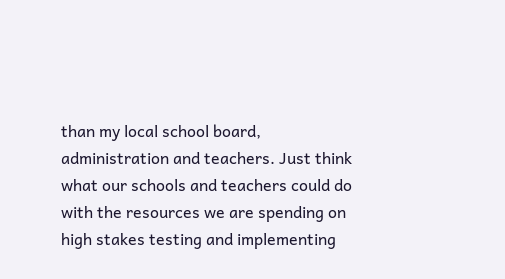than my local school board, administration and teachers. Just think what our schools and teachers could do with the resources we are spending on high stakes testing and implementing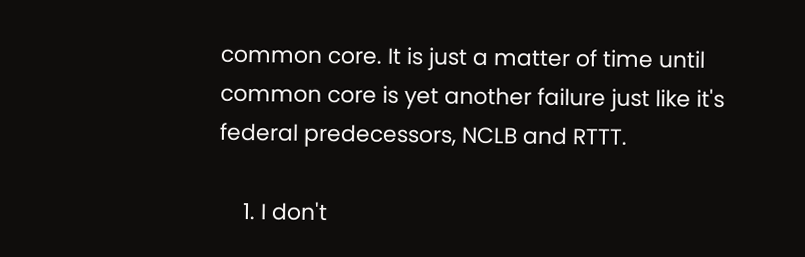common core. It is just a matter of time until common core is yet another failure just like it's federal predecessors, NCLB and RTTT.

    1. I don't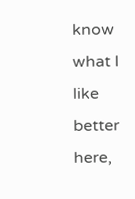know what I like better here,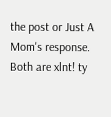the post or Just A Mom's response. Both are xlnt! ty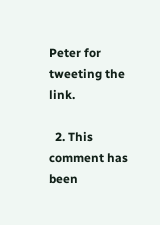Peter for tweeting the link.

  2. This comment has been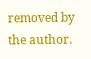removed by the author.